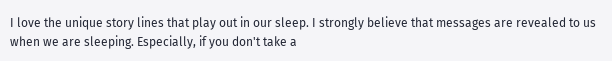I love the unique story lines that play out in our sleep. I strongly believe that messages are revealed to us when we are sleeping. Especially, if you don't take a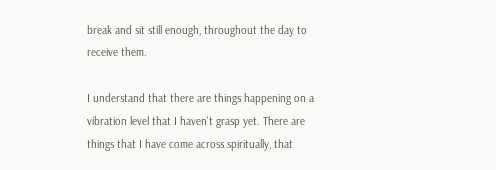break and sit still enough, throughout the day to receive them.

I understand that there are things happening on a vibration level that I haven't grasp yet. There are things that I have come across spiritually, that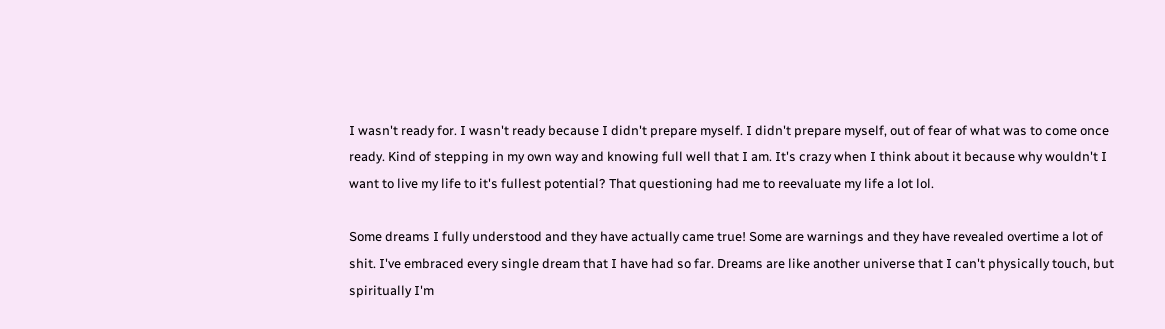I wasn't ready for. I wasn't ready because I didn't prepare myself. I didn't prepare myself, out of fear of what was to come once ready. Kind of stepping in my own way and knowing full well that I am. It's crazy when I think about it because why wouldn't I want to live my life to it's fullest potential? That questioning had me to reevaluate my life a lot lol.

Some dreams I fully understood and they have actually came true! Some are warnings and they have revealed overtime a lot of shit. I've embraced every single dream that I have had so far. Dreams are like another universe that I can't physically touch, but spiritually I'm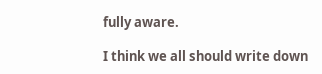fully aware.

I think we all should write down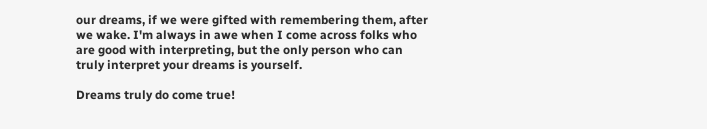our dreams, if we were gifted with remembering them, after we wake. I'm always in awe when I come across folks who are good with interpreting, but the only person who can truly interpret your dreams is yourself.

Dreams truly do come true!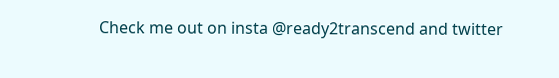Check me out on insta @ready2transcend and twitter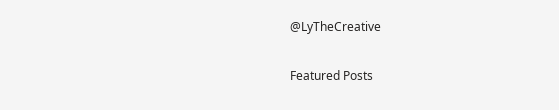@LyTheCreative

Featured Posts